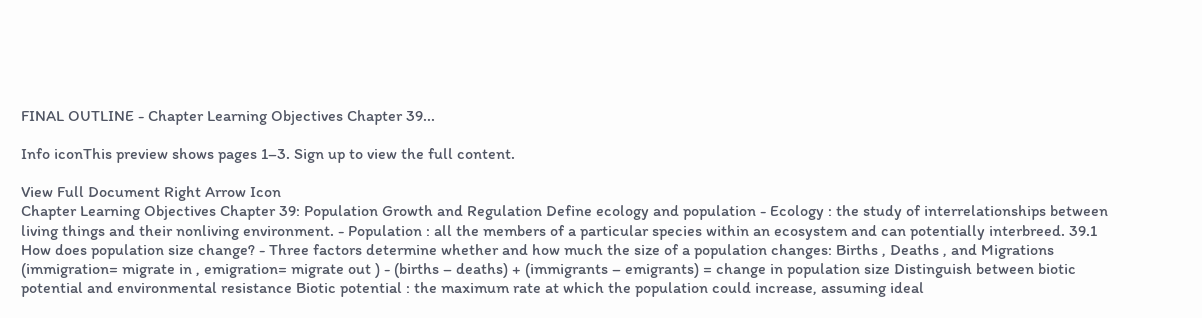FINAL OUTLINE - Chapter Learning Objectives Chapter 39...

Info iconThis preview shows pages 1–3. Sign up to view the full content.

View Full Document Right Arrow Icon
Chapter Learning Objectives Chapter 39: Population Growth and Regulation Define ecology and population - Ecology : the study of interrelationships between living things and their nonliving environment. - Population : all the members of a particular species within an ecosystem and can potentially interbreed. 39.1 How does population size change? - Three factors determine whether and how much the size of a population changes: Births , Deaths , and Migrations (immigration= migrate in , emigration= migrate out ) - (births – deaths) + (immigrants – emigrants) = change in population size Distinguish between biotic potential and environmental resistance Biotic potential : the maximum rate at which the population could increase, assuming ideal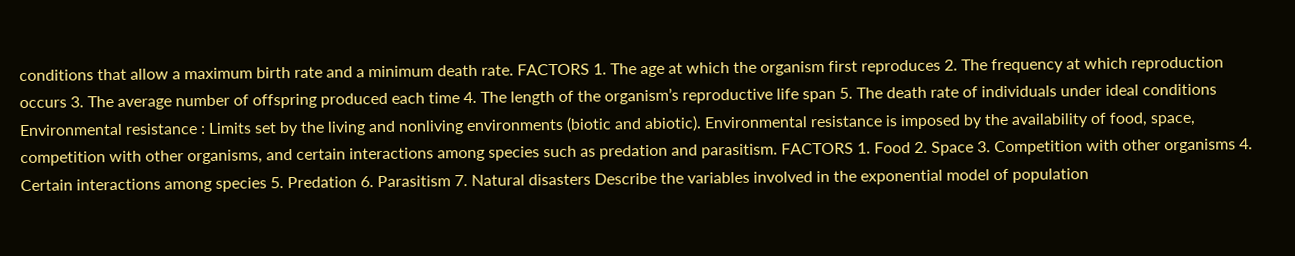conditions that allow a maximum birth rate and a minimum death rate. FACTORS 1. The age at which the organism first reproduces 2. The frequency at which reproduction occurs 3. The average number of offspring produced each time 4. The length of the organism’s reproductive life span 5. The death rate of individuals under ideal conditions Environmental resistance : Limits set by the living and nonliving environments (biotic and abiotic). Environmental resistance is imposed by the availability of food, space, competition with other organisms, and certain interactions among species such as predation and parasitism. FACTORS 1. Food 2. Space 3. Competition with other organisms 4. Certain interactions among species 5. Predation 6. Parasitism 7. Natural disasters Describe the variables involved in the exponential model of population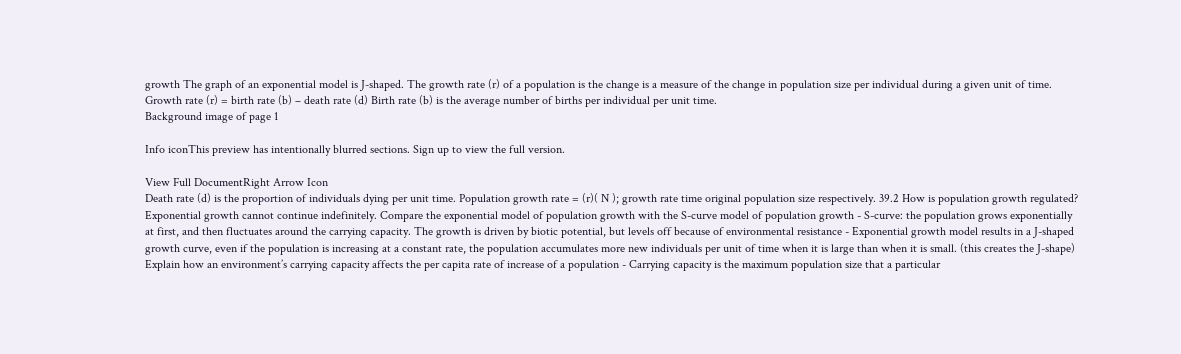growth The graph of an exponential model is J-shaped. The growth rate (r) of a population is the change is a measure of the change in population size per individual during a given unit of time. Growth rate (r) = birth rate (b) – death rate (d) Birth rate (b) is the average number of births per individual per unit time.
Background image of page 1

Info iconThis preview has intentionally blurred sections. Sign up to view the full version.

View Full DocumentRight Arrow Icon
Death rate (d) is the proportion of individuals dying per unit time. Population growth rate = (r)( N ); growth rate time original population size respectively. 39.2 How is population growth regulated? Exponential growth cannot continue indefinitely. Compare the exponential model of population growth with the S-curve model of population growth - S-curve: the population grows exponentially at first, and then fluctuates around the carrying capacity. The growth is driven by biotic potential, but levels off because of environmental resistance - Exponential growth model results in a J-shaped growth curve, even if the population is increasing at a constant rate, the population accumulates more new individuals per unit of time when it is large than when it is small. (this creates the J-shape) Explain how an environment’s carrying capacity affects the per capita rate of increase of a population - Carrying capacity is the maximum population size that a particular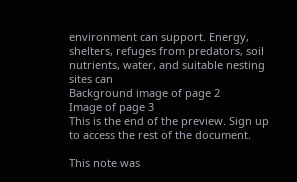environment can support. Energy, shelters, refuges from predators, soil nutrients, water, and suitable nesting sites can
Background image of page 2
Image of page 3
This is the end of the preview. Sign up to access the rest of the document.

This note was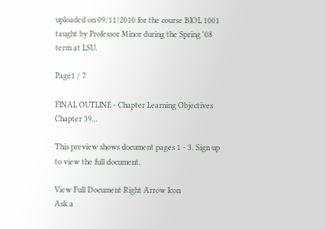uploaded on 09/11/2010 for the course BIOL 1001 taught by Professor Minor during the Spring '08 term at LSU.

Page1 / 7

FINAL OUTLINE - Chapter Learning Objectives Chapter 39...

This preview shows document pages 1 - 3. Sign up to view the full document.

View Full Document Right Arrow Icon
Ask a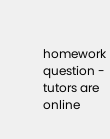homework question - tutors are online